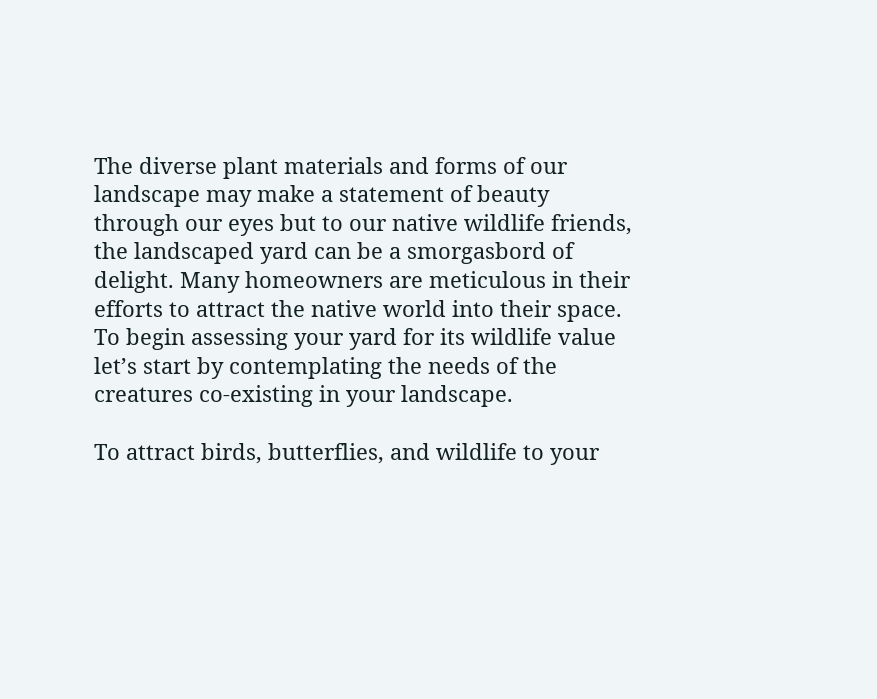The diverse plant materials and forms of our landscape may make a statement of beauty through our eyes but to our native wildlife friends, the landscaped yard can be a smorgasbord of delight. Many homeowners are meticulous in their efforts to attract the native world into their space. To begin assessing your yard for its wildlife value let’s start by contemplating the needs of the creatures co-existing in your landscape.

To attract birds, butterflies, and wildlife to your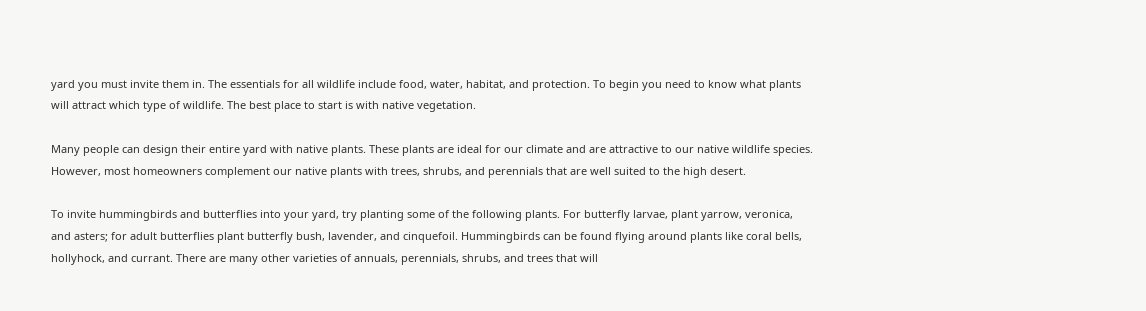yard you must invite them in. The essentials for all wildlife include food, water, habitat, and protection. To begin you need to know what plants will attract which type of wildlife. The best place to start is with native vegetation.

Many people can design their entire yard with native plants. These plants are ideal for our climate and are attractive to our native wildlife species. However, most homeowners complement our native plants with trees, shrubs, and perennials that are well suited to the high desert.

To invite hummingbirds and butterflies into your yard, try planting some of the following plants. For butterfly larvae, plant yarrow, veronica, and asters; for adult butterflies plant butterfly bush, lavender, and cinquefoil. Hummingbirds can be found flying around plants like coral bells, hollyhock, and currant. There are many other varieties of annuals, perennials, shrubs, and trees that will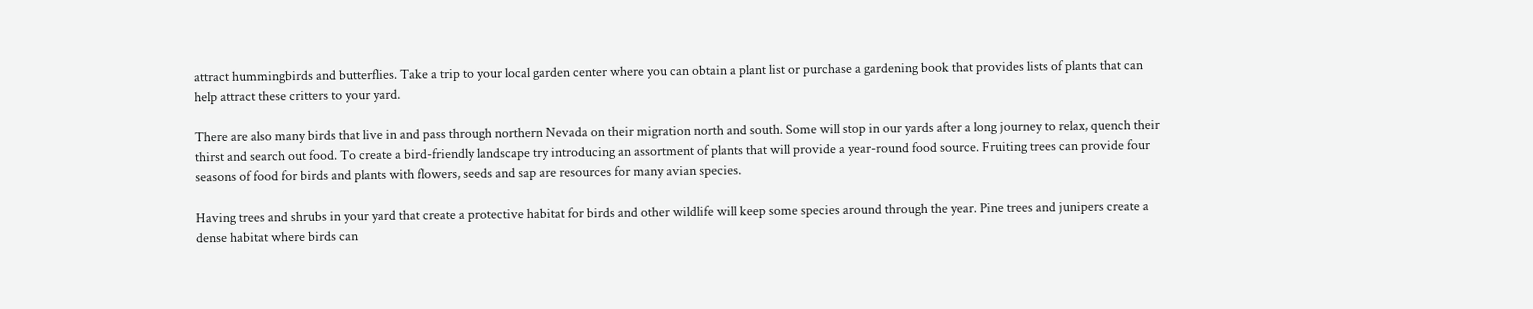attract hummingbirds and butterflies. Take a trip to your local garden center where you can obtain a plant list or purchase a gardening book that provides lists of plants that can help attract these critters to your yard.

There are also many birds that live in and pass through northern Nevada on their migration north and south. Some will stop in our yards after a long journey to relax, quench their thirst and search out food. To create a bird-friendly landscape try introducing an assortment of plants that will provide a year-round food source. Fruiting trees can provide four seasons of food for birds and plants with flowers, seeds and sap are resources for many avian species.

Having trees and shrubs in your yard that create a protective habitat for birds and other wildlife will keep some species around through the year. Pine trees and junipers create a dense habitat where birds can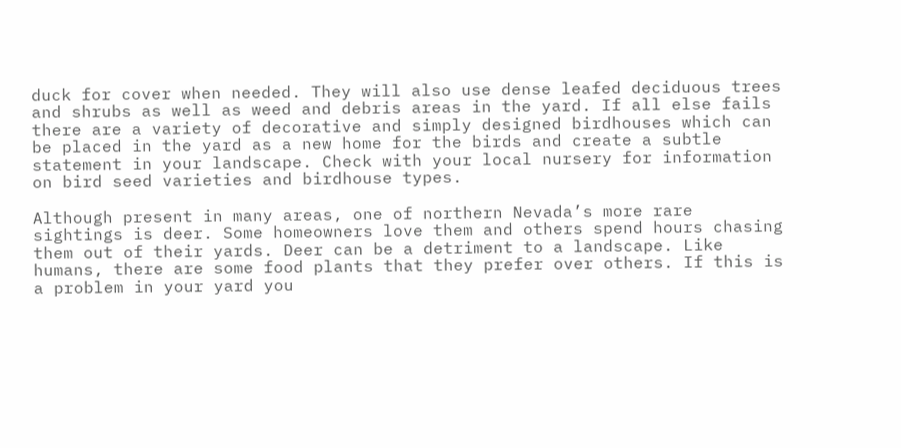duck for cover when needed. They will also use dense leafed deciduous trees and shrubs as well as weed and debris areas in the yard. If all else fails there are a variety of decorative and simply designed birdhouses which can be placed in the yard as a new home for the birds and create a subtle statement in your landscape. Check with your local nursery for information on bird seed varieties and birdhouse types.

Although present in many areas, one of northern Nevada’s more rare sightings is deer. Some homeowners love them and others spend hours chasing them out of their yards. Deer can be a detriment to a landscape. Like humans, there are some food plants that they prefer over others. If this is a problem in your yard you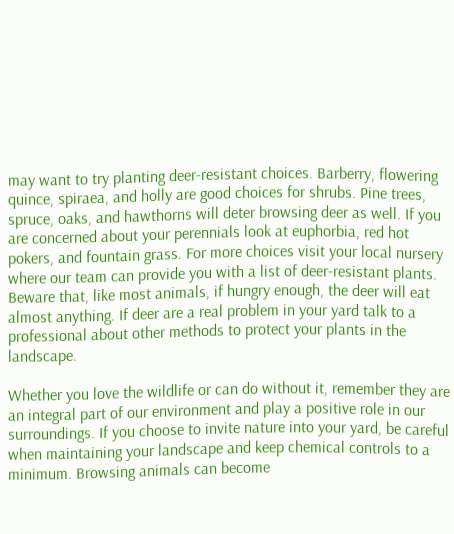may want to try planting deer-resistant choices. Barberry, flowering quince, spiraea, and holly are good choices for shrubs. Pine trees, spruce, oaks, and hawthorns will deter browsing deer as well. If you are concerned about your perennials look at euphorbia, red hot pokers, and fountain grass. For more choices visit your local nursery where our team can provide you with a list of deer-resistant plants. Beware that, like most animals, if hungry enough, the deer will eat almost anything. If deer are a real problem in your yard talk to a professional about other methods to protect your plants in the landscape.

Whether you love the wildlife or can do without it, remember they are an integral part of our environment and play a positive role in our surroundings. If you choose to invite nature into your yard, be careful when maintaining your landscape and keep chemical controls to a minimum. Browsing animals can become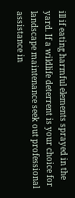ill if eating harmful elements sprayed in the yard. If a wildlife deterrent is your choice for landscape maintenance seek out professional assistance in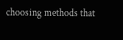choosing methods that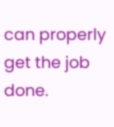can properly get the job done.